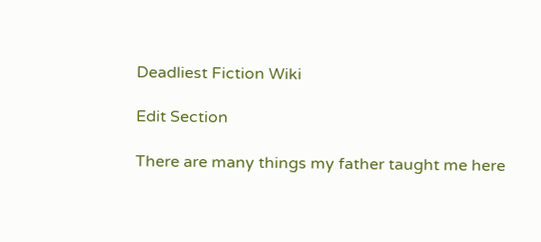Deadliest Fiction Wiki

Edit Section

There are many things my father taught me here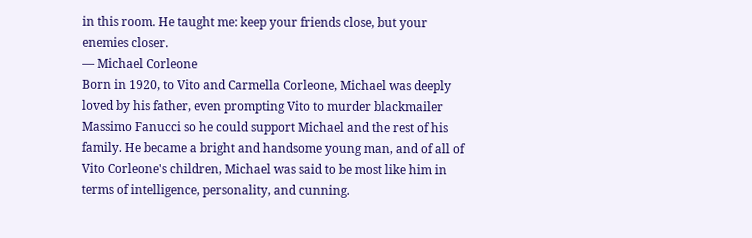in this room. He taught me: keep your friends close, but your enemies closer.
— Michael Corleone
Born in 1920, to Vito and Carmella Corleone, Michael was deeply loved by his father, even prompting Vito to murder blackmailer Massimo Fanucci so he could support Michael and the rest of his family. He became a bright and handsome young man, and of all of Vito Corleone's children, Michael was said to be most like him in terms of intelligence, personality, and cunning.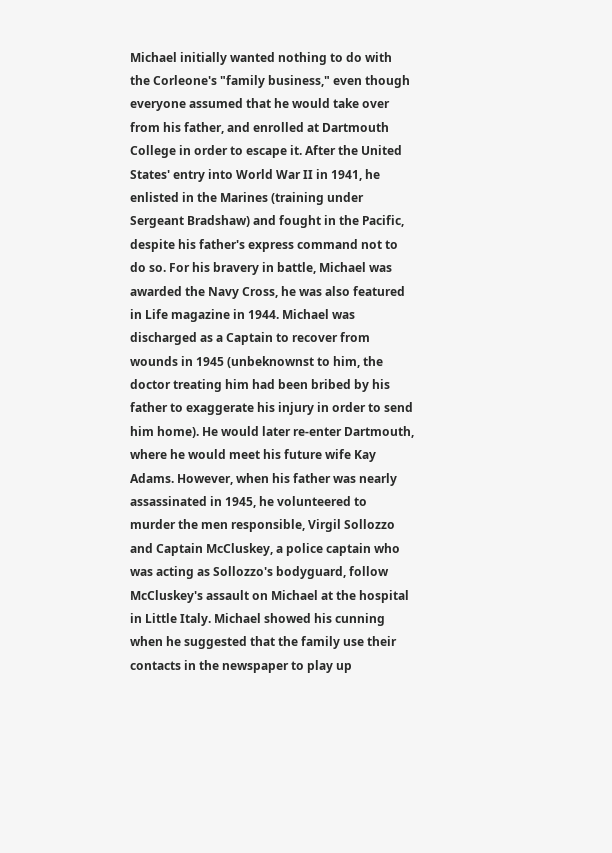Michael initially wanted nothing to do with the Corleone's "family business," even though everyone assumed that he would take over from his father, and enrolled at Dartmouth College in order to escape it. After the United States' entry into World War II in 1941, he enlisted in the Marines (training under Sergeant Bradshaw) and fought in the Pacific, despite his father's express command not to do so. For his bravery in battle, Michael was awarded the Navy Cross, he was also featured in Life magazine in 1944. Michael was discharged as a Captain to recover from wounds in 1945 (unbeknownst to him, the doctor treating him had been bribed by his father to exaggerate his injury in order to send him home). He would later re-enter Dartmouth, where he would meet his future wife Kay Adams. However, when his father was nearly assassinated in 1945, he volunteered to murder the men responsible, Virgil Sollozzo and Captain McCluskey, a police captain who was acting as Sollozzo's bodyguard, follow McCluskey's assault on Michael at the hospital in Little Italy. Michael showed his cunning when he suggested that the family use their contacts in the newspaper to play up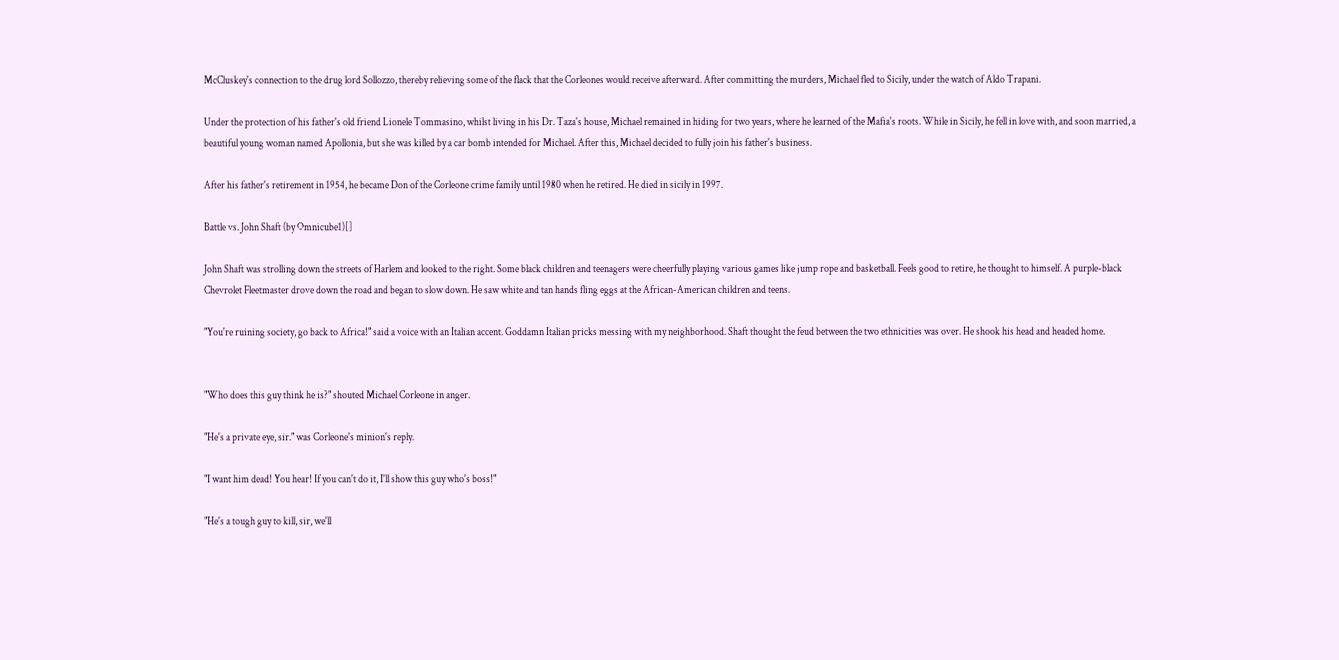McCluskey's connection to the drug lord Sollozzo, thereby relieving some of the flack that the Corleones would receive afterward. After committing the murders, Michael fled to Sicily, under the watch of Aldo Trapani.

Under the protection of his father's old friend Lionele Tommasino, whilst living in his Dr. Taza's house, Michael remained in hiding for two years, where he learned of the Mafia's roots. While in Sicily, he fell in love with, and soon married, a beautiful young woman named Apollonia, but she was killed by a car bomb intended for Michael. After this, Michael decided to fully join his father's business.

After his father's retirement in 1954, he became Don of the Corleone crime family until 1980 when he retired. He died in sicily in 1997.

Battle vs. John Shaft (by Omnicube1)[]

John Shaft was strolling down the streets of Harlem and looked to the right. Some black children and teenagers were cheerfully playing various games like jump rope and basketball. Feels good to retire, he thought to himself. A purple-black Chevrolet Fleetmaster drove down the road and began to slow down. He saw white and tan hands fling eggs at the African-American children and teens.

"You're ruining society, go back to Africa!" said a voice with an Italian accent. Goddamn Italian pricks messing with my neighborhood. Shaft thought the feud between the two ethnicities was over. He shook his head and headed home.


"Who does this guy think he is?" shouted Michael Corleone in anger.

"He's a private eye, sir." was Corleone's minion's reply.

"I want him dead! You hear! If you can't do it, I'll show this guy who's boss!"

"He's a tough guy to kill, sir, we'll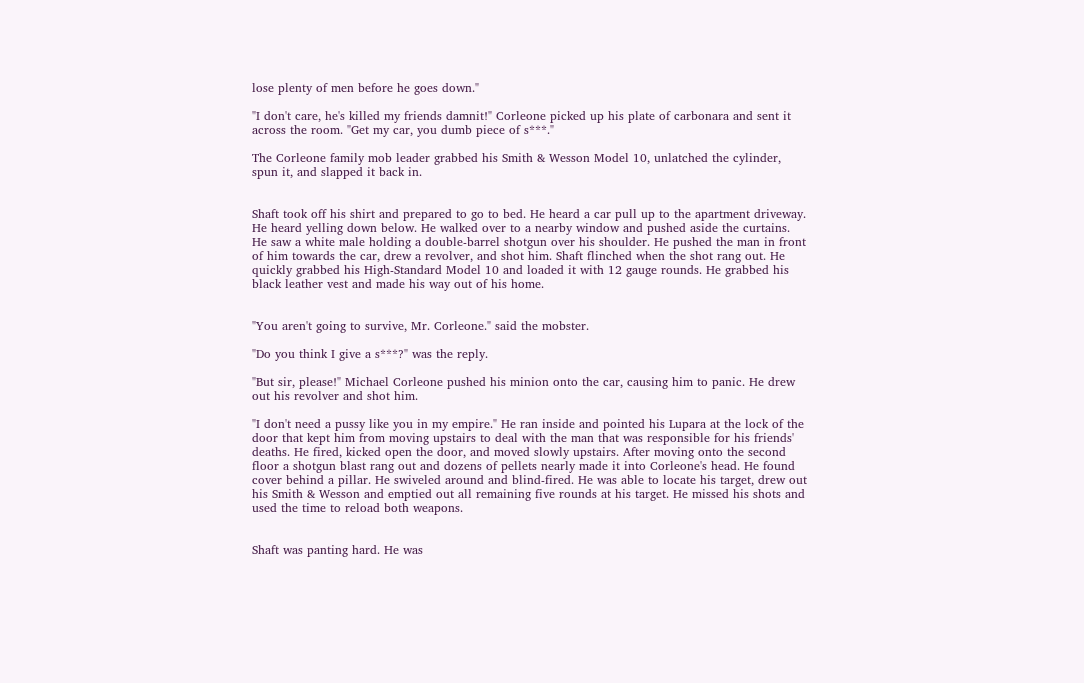lose plenty of men before he goes down."

"I don't care, he's killed my friends damnit!" Corleone picked up his plate of carbonara and sent it across the room. "Get my car, you dumb piece of s***."

The Corleone family mob leader grabbed his Smith & Wesson Model 10, unlatched the cylinder, spun it, and slapped it back in.


Shaft took off his shirt and prepared to go to bed. He heard a car pull up to the apartment driveway. He heard yelling down below. He walked over to a nearby window and pushed aside the curtains. He saw a white male holding a double-barrel shotgun over his shoulder. He pushed the man in front of him towards the car, drew a revolver, and shot him. Shaft flinched when the shot rang out. He quickly grabbed his High-Standard Model 10 and loaded it with 12 gauge rounds. He grabbed his black leather vest and made his way out of his home.


"You aren't going to survive, Mr. Corleone." said the mobster.

"Do you think I give a s***?" was the reply.

"But sir, please!" Michael Corleone pushed his minion onto the car, causing him to panic. He drew out his revolver and shot him.

"I don't need a pussy like you in my empire." He ran inside and pointed his Lupara at the lock of the door that kept him from moving upstairs to deal with the man that was responsible for his friends' deaths. He fired, kicked open the door, and moved slowly upstairs. After moving onto the second floor a shotgun blast rang out and dozens of pellets nearly made it into Corleone's head. He found cover behind a pillar. He swiveled around and blind-fired. He was able to locate his target, drew out his Smith & Wesson and emptied out all remaining five rounds at his target. He missed his shots and used the time to reload both weapons.


Shaft was panting hard. He was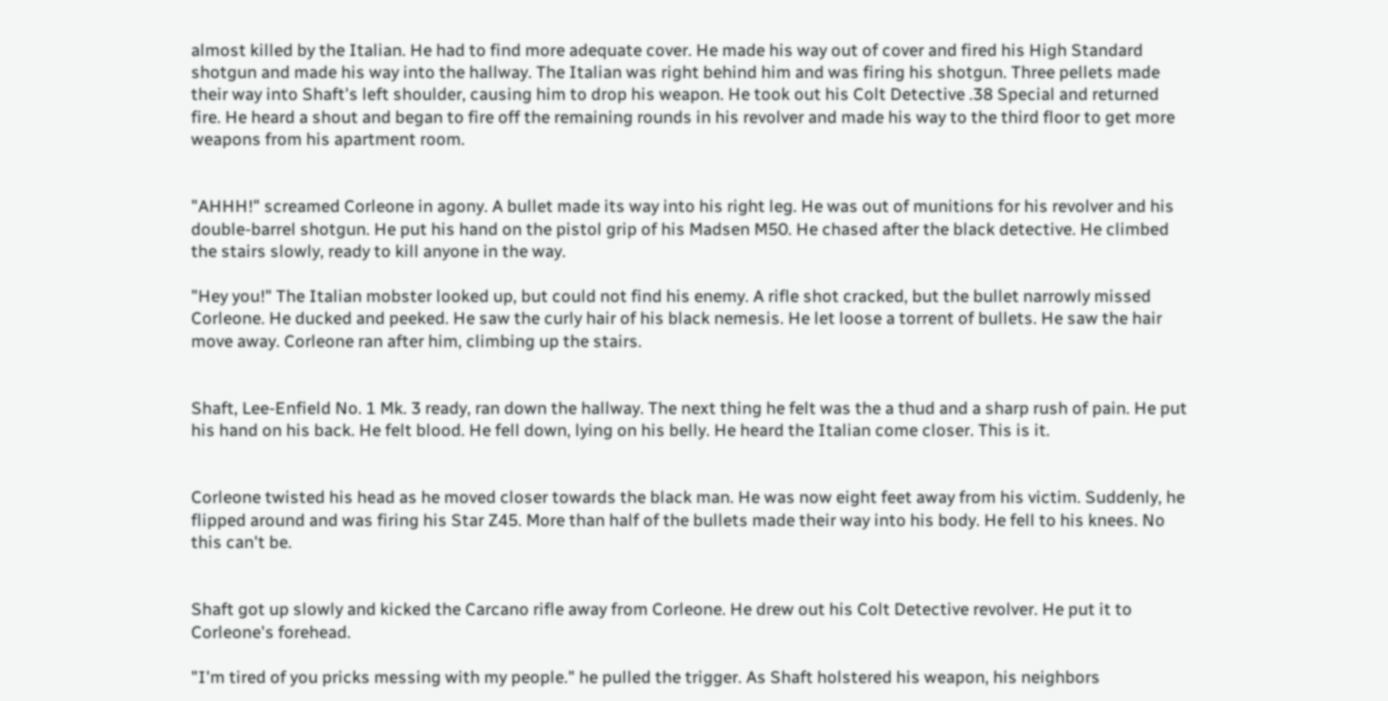almost killed by the Italian. He had to find more adequate cover. He made his way out of cover and fired his High Standard shotgun and made his way into the hallway. The Italian was right behind him and was firing his shotgun. Three pellets made their way into Shaft's left shoulder, causing him to drop his weapon. He took out his Colt Detective .38 Special and returned fire. He heard a shout and began to fire off the remaining rounds in his revolver and made his way to the third floor to get more weapons from his apartment room.


"AHHH!" screamed Corleone in agony. A bullet made its way into his right leg. He was out of munitions for his revolver and his double-barrel shotgun. He put his hand on the pistol grip of his Madsen M50. He chased after the black detective. He climbed the stairs slowly, ready to kill anyone in the way.

"Hey you!" The Italian mobster looked up, but could not find his enemy. A rifle shot cracked, but the bullet narrowly missed Corleone. He ducked and peeked. He saw the curly hair of his black nemesis. He let loose a torrent of bullets. He saw the hair move away. Corleone ran after him, climbing up the stairs.


Shaft, Lee-Enfield No. 1 Mk. 3 ready, ran down the hallway. The next thing he felt was the a thud and a sharp rush of pain. He put his hand on his back. He felt blood. He fell down, lying on his belly. He heard the Italian come closer. This is it.


Corleone twisted his head as he moved closer towards the black man. He was now eight feet away from his victim. Suddenly, he flipped around and was firing his Star Z45. More than half of the bullets made their way into his body. He fell to his knees. No this can't be.


Shaft got up slowly and kicked the Carcano rifle away from Corleone. He drew out his Colt Detective revolver. He put it to Corleone's forehead.

"I'm tired of you pricks messing with my people." he pulled the trigger. As Shaft holstered his weapon, his neighbors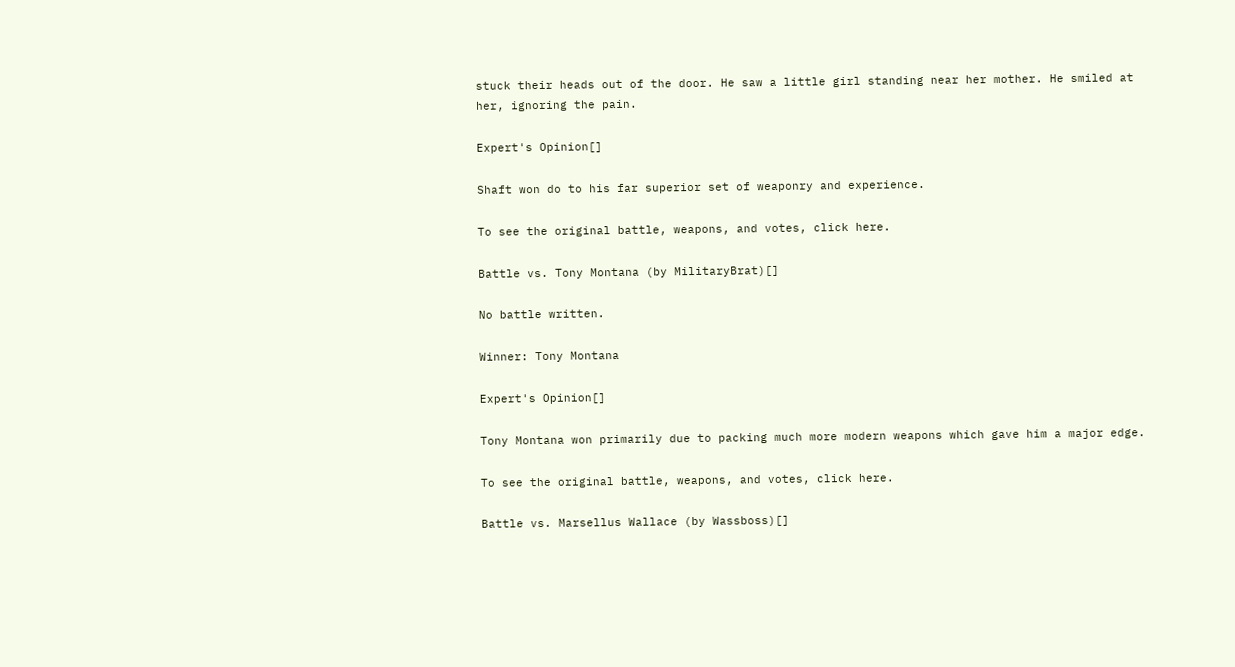stuck their heads out of the door. He saw a little girl standing near her mother. He smiled at her, ignoring the pain.

Expert's Opinion[]

Shaft won do to his far superior set of weaponry and experience.

To see the original battle, weapons, and votes, click here.

Battle vs. Tony Montana (by MilitaryBrat)[]

No battle written.

Winner: Tony Montana

Expert's Opinion[]

Tony Montana won primarily due to packing much more modern weapons which gave him a major edge.

To see the original battle, weapons, and votes, click here.

Battle vs. Marsellus Wallace (by Wassboss)[]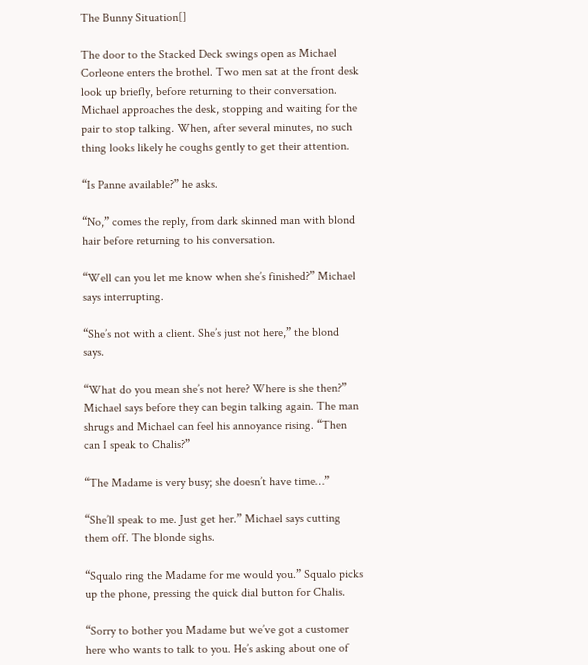The Bunny Situation[]

The door to the Stacked Deck swings open as Michael Corleone enters the brothel. Two men sat at the front desk look up briefly, before returning to their conversation. Michael approaches the desk, stopping and waiting for the pair to stop talking. When, after several minutes, no such thing looks likely he coughs gently to get their attention.

“Is Panne available?” he asks.

“No,” comes the reply, from dark skinned man with blond hair before returning to his conversation.

“Well can you let me know when she’s finished?” Michael says interrupting.

“She’s not with a client. She’s just not here,” the blond says.

“What do you mean she’s not here? Where is she then?” Michael says before they can begin talking again. The man shrugs and Michael can feel his annoyance rising. “Then can I speak to Chalis?”

“The Madame is very busy; she doesn’t have time…”

“She’ll speak to me. Just get her.” Michael says cutting them off. The blonde sighs.

“Squalo ring the Madame for me would you.” Squalo picks up the phone, pressing the quick dial button for Chalis.

“Sorry to bother you Madame but we’ve got a customer here who wants to talk to you. He’s asking about one of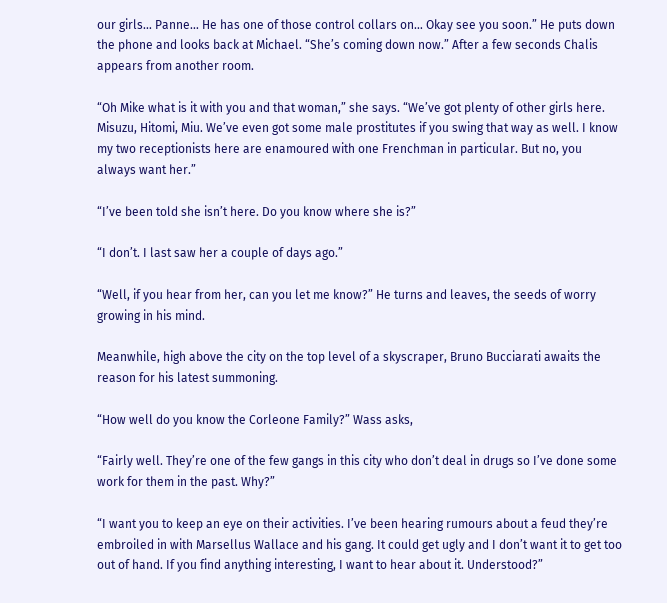our girls… Panne… He has one of those control collars on… Okay see you soon.” He puts down the phone and looks back at Michael. “She’s coming down now.” After a few seconds Chalis appears from another room.

“Oh Mike what is it with you and that woman,” she says. “We’ve got plenty of other girls here. Misuzu, Hitomi, Miu. We’ve even got some male prostitutes if you swing that way as well. I know my two receptionists here are enamoured with one Frenchman in particular. But no, you always want her.”

“I’ve been told she isn’t here. Do you know where she is?”

“I don’t. I last saw her a couple of days ago.”

“Well, if you hear from her, can you let me know?” He turns and leaves, the seeds of worry growing in his mind.

Meanwhile, high above the city on the top level of a skyscraper, Bruno Bucciarati awaits the reason for his latest summoning.

“How well do you know the Corleone Family?” Wass asks,

“Fairly well. They’re one of the few gangs in this city who don’t deal in drugs so I’ve done some work for them in the past. Why?”

“I want you to keep an eye on their activities. I’ve been hearing rumours about a feud they’re embroiled in with Marsellus Wallace and his gang. It could get ugly and I don’t want it to get too out of hand. If you find anything interesting, I want to hear about it. Understood?”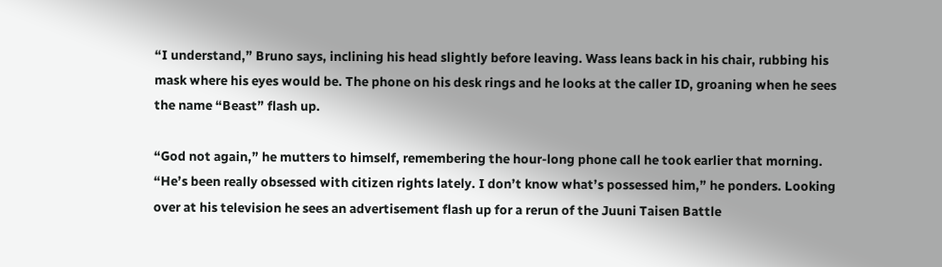“I understand,” Bruno says, inclining his head slightly before leaving. Wass leans back in his chair, rubbing his mask where his eyes would be. The phone on his desk rings and he looks at the caller ID, groaning when he sees the name “Beast” flash up.

“God not again,” he mutters to himself, remembering the hour-long phone call he took earlier that morning. “He’s been really obsessed with citizen rights lately. I don’t know what’s possessed him,” he ponders. Looking over at his television he sees an advertisement flash up for a rerun of the Juuni Taisen Battle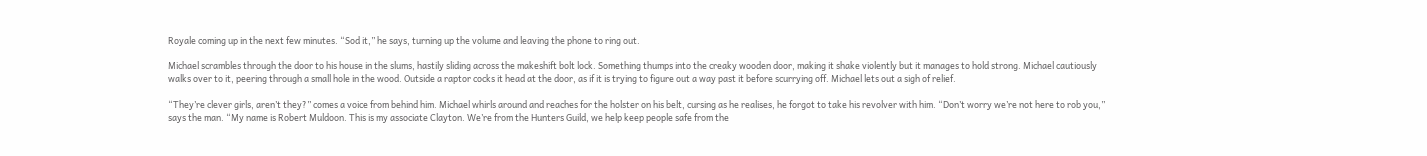Royale coming up in the next few minutes. “Sod it,” he says, turning up the volume and leaving the phone to ring out.

Michael scrambles through the door to his house in the slums, hastily sliding across the makeshift bolt lock. Something thumps into the creaky wooden door, making it shake violently but it manages to hold strong. Michael cautiously walks over to it, peering through a small hole in the wood. Outside a raptor cocks it head at the door, as if it is trying to figure out a way past it before scurrying off. Michael lets out a sigh of relief.

“They’re clever girls, aren’t they?” comes a voice from behind him. Michael whirls around and reaches for the holster on his belt, cursing as he realises, he forgot to take his revolver with him. “Don’t worry we’re not here to rob you,” says the man. “My name is Robert Muldoon. This is my associate Clayton. We’re from the Hunters Guild, we help keep people safe from the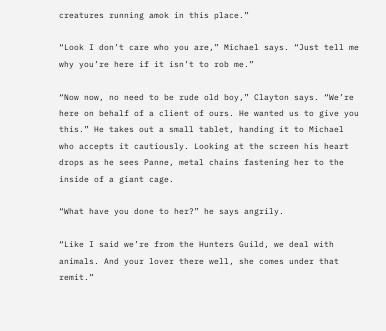creatures running amok in this place.”

“Look I don’t care who you are,” Michael says. “Just tell me why you’re here if it isn’t to rob me.”

“Now now, no need to be rude old boy,” Clayton says. “We’re here on behalf of a client of ours. He wanted us to give you this.” He takes out a small tablet, handing it to Michael who accepts it cautiously. Looking at the screen his heart drops as he sees Panne, metal chains fastening her to the inside of a giant cage.

“What have you done to her?” he says angrily.

“Like I said we’re from the Hunters Guild, we deal with animals. And your lover there well, she comes under that remit.”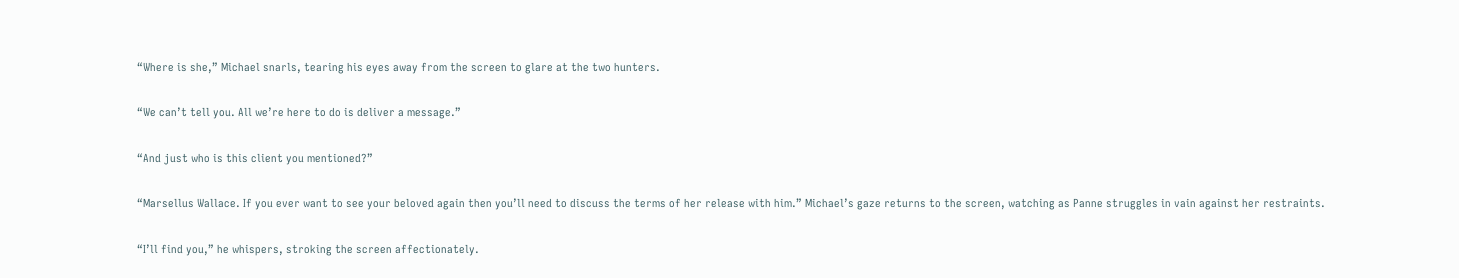“Where is she,” Michael snarls, tearing his eyes away from the screen to glare at the two hunters.

“We can’t tell you. All we’re here to do is deliver a message.”

“And just who is this client you mentioned?”

“Marsellus Wallace. If you ever want to see your beloved again then you’ll need to discuss the terms of her release with him.” Michael’s gaze returns to the screen, watching as Panne struggles in vain against her restraints.

“I’ll find you,” he whispers, stroking the screen affectionately.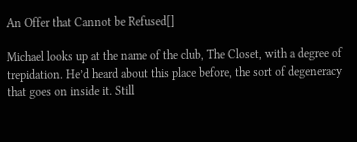An Offer that Cannot be Refused[]

Michael looks up at the name of the club, The Closet, with a degree of trepidation. He’d heard about this place before, the sort of degeneracy that goes on inside it. Still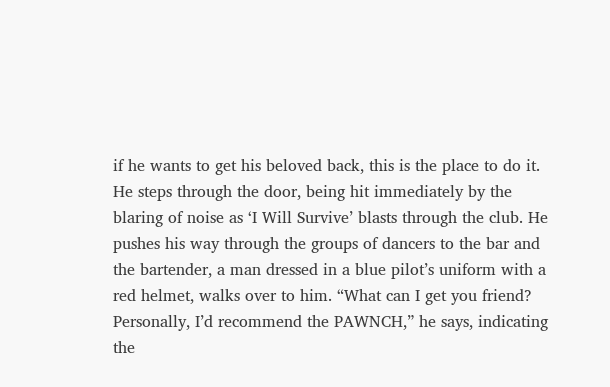if he wants to get his beloved back, this is the place to do it. He steps through the door, being hit immediately by the blaring of noise as ‘I Will Survive’ blasts through the club. He pushes his way through the groups of dancers to the bar and the bartender, a man dressed in a blue pilot’s uniform with a red helmet, walks over to him. “What can I get you friend? Personally, I’d recommend the PAWNCH,” he says, indicating the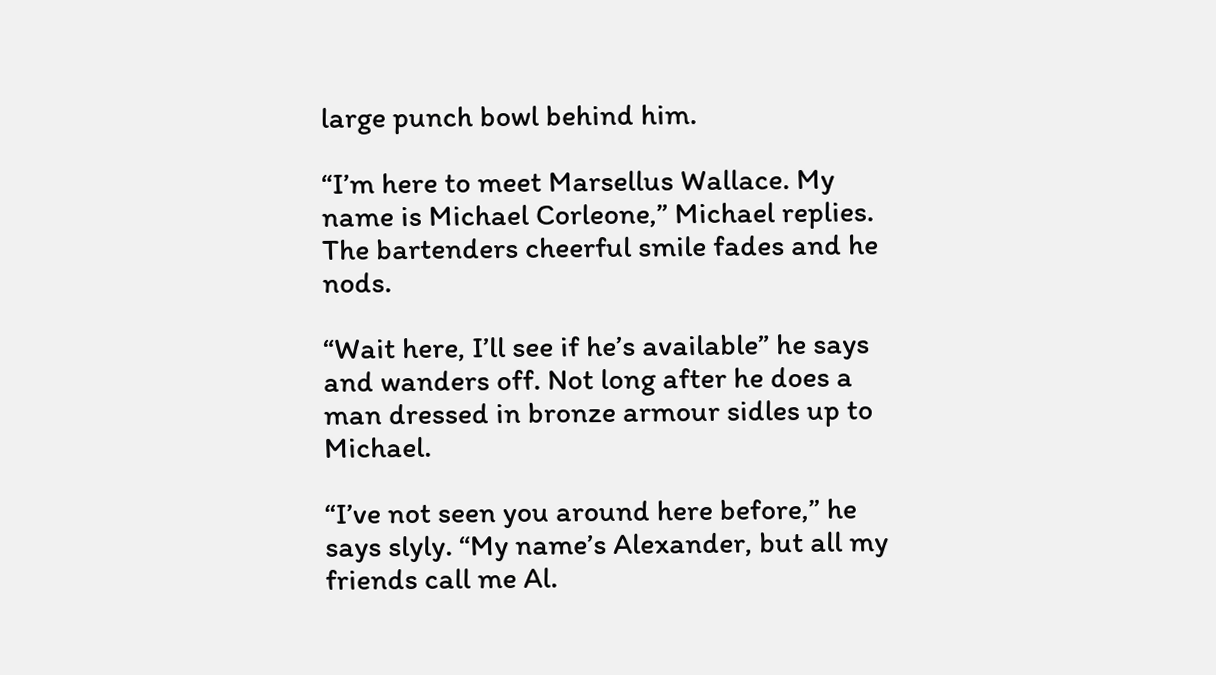large punch bowl behind him.

“I’m here to meet Marsellus Wallace. My name is Michael Corleone,” Michael replies. The bartenders cheerful smile fades and he nods.

“Wait here, I’ll see if he’s available” he says and wanders off. Not long after he does a man dressed in bronze armour sidles up to Michael.

“I’ve not seen you around here before,” he says slyly. “My name’s Alexander, but all my friends call me Al.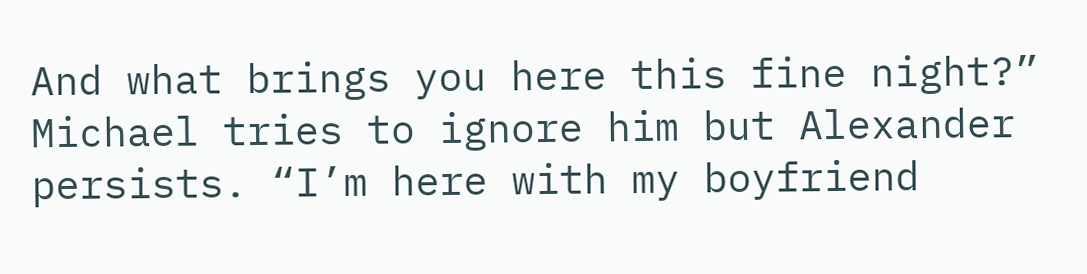And what brings you here this fine night?” Michael tries to ignore him but Alexander persists. “I’m here with my boyfriend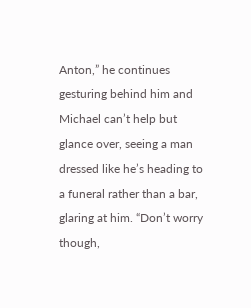Anton,” he continues gesturing behind him and Michael can’t help but glance over, seeing a man dressed like he’s heading to a funeral rather than a bar, glaring at him. “Don’t worry though,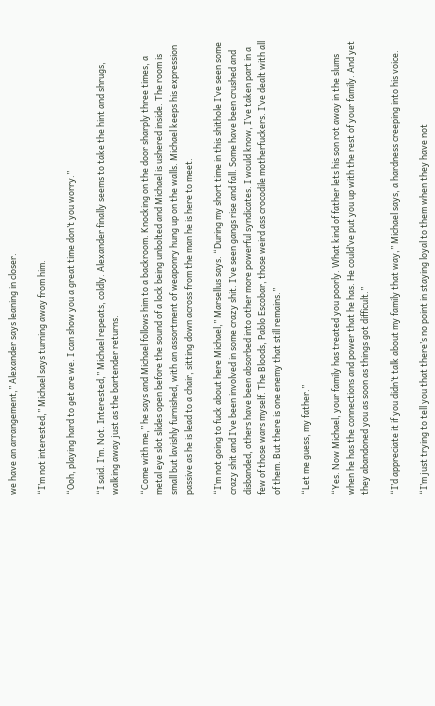we have an arrangement,” Alexander says leaning in closer.

“I’m not interested,” Michael says turning away from him.

“Ooh, playing hard to get are we. I can show you a great time don’t you worry.”

“I said. I’m. Not. Interested,” Michael repeats, coldly. Alexander finally seems to take the hint and shrugs, walking away just as the bartender returns.

“Come with me,” he says and Michael follows him to a backroom. Knocking on the door sharply three times, a metal eye slot slides open before the sound of a lock being unbolted and Michael is ushered inside. The room is small but lavishly furnished, with an assortment of weaponry hung up on the walls. Michael keeps his expression passive as he is lead to a chair, sitting down across from the man he is here to meet.

“I’m not going to fuck about here Michael,” Marsellus says. “During my short time in this shithole I’ve seen some crazy shit and I’ve been involved in some crazy shit. I’ve seen gangs rise and fall. Some have been crushed and disbanded, others have been absorbed into other more powerful syndicates. I would know, I’ve taken part in a few of those wars myself. The Bloods, Pablo Escobar, those weird ass crocodile motherfuckers. I’ve dealt with all of them. But there is one enemy that still remains.”

“Let me guess, my father.”

“Yes. Now Michael, your family has treated you poorly. What kind of father lets his son rot away in the slums when he has the connections and power that he has. He could’ve put you up with the rest of your family. And yet they abandoned you as soon as things got difficult.”

“I’d appreciate it if you didn’t talk about my family that way,” Michael says, a hardness creeping into his voice.

“I’m just trying to tell you that there’s no point in staying loyal to them when they have not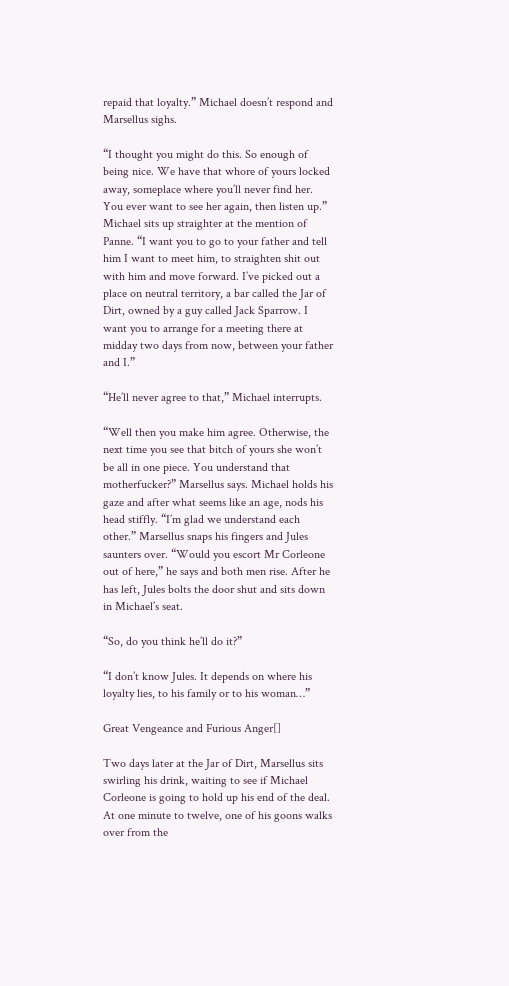repaid that loyalty.” Michael doesn’t respond and Marsellus sighs.

“I thought you might do this. So enough of being nice. We have that whore of yours locked away, someplace where you’ll never find her. You ever want to see her again, then listen up.” Michael sits up straighter at the mention of Panne. “I want you to go to your father and tell him I want to meet him, to straighten shit out with him and move forward. I’ve picked out a place on neutral territory, a bar called the Jar of Dirt, owned by a guy called Jack Sparrow. I want you to arrange for a meeting there at midday two days from now, between your father and I.”

“He’ll never agree to that,” Michael interrupts.

“Well then you make him agree. Otherwise, the next time you see that bitch of yours she won’t be all in one piece. You understand that motherfucker?” Marsellus says. Michael holds his gaze and after what seems like an age, nods his head stiffly. “I’m glad we understand each other.” Marsellus snaps his fingers and Jules saunters over. “Would you escort Mr Corleone out of here,” he says and both men rise. After he has left, Jules bolts the door shut and sits down in Michael’s seat.

“So, do you think he’ll do it?”

“I don’t know Jules. It depends on where his loyalty lies, to his family or to his woman…”

Great Vengeance and Furious Anger[]

Two days later at the Jar of Dirt, Marsellus sits swirling his drink, waiting to see if Michael Corleone is going to hold up his end of the deal. At one minute to twelve, one of his goons walks over from the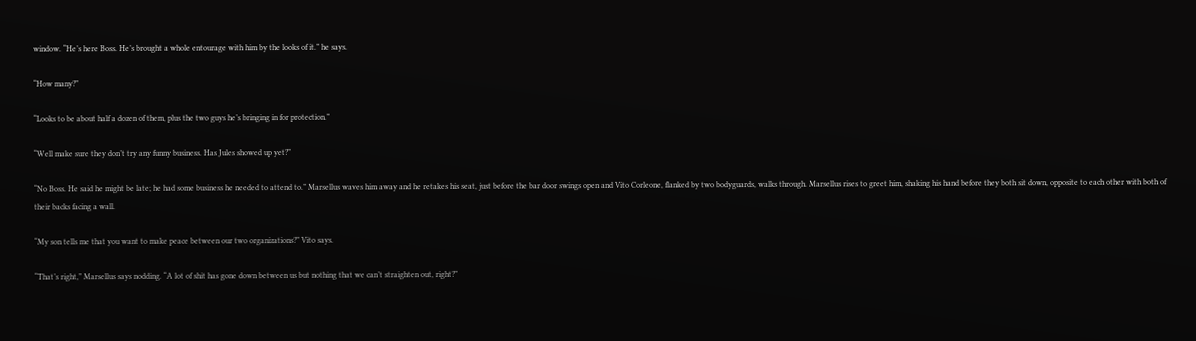window. “He’s here Boss. He’s brought a whole entourage with him by the looks of it.” he says.

“How many?”

“Looks to be about half a dozen of them, plus the two guys he’s bringing in for protection.”

“Well make sure they don’t try any funny business. Has Jules showed up yet?”

“No Boss. He said he might be late; he had some business he needed to attend to.” Marsellus waves him away and he retakes his seat, just before the bar door swings open and Vito Corleone, flanked by two bodyguards, walks through. Marsellus rises to greet him, shaking his hand before they both sit down, opposite to each other with both of their backs facing a wall.

“My son tells me that you want to make peace between our two organizations?” Vito says.

“That’s right,” Marsellus says nodding. “A lot of shit has gone down between us but nothing that we can’t straighten out, right?”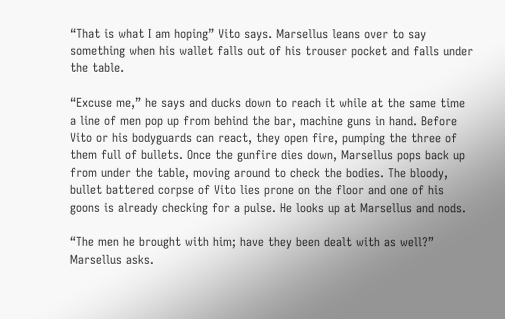“That is what I am hoping” Vito says. Marsellus leans over to say something when his wallet falls out of his trouser pocket and falls under the table.

“Excuse me,” he says and ducks down to reach it while at the same time a line of men pop up from behind the bar, machine guns in hand. Before Vito or his bodyguards can react, they open fire, pumping the three of them full of bullets. Once the gunfire dies down, Marsellus pops back up from under the table, moving around to check the bodies. The bloody, bullet battered corpse of Vito lies prone on the floor and one of his goons is already checking for a pulse. He looks up at Marsellus and nods.

“The men he brought with him; have they been dealt with as well?” Marsellus asks.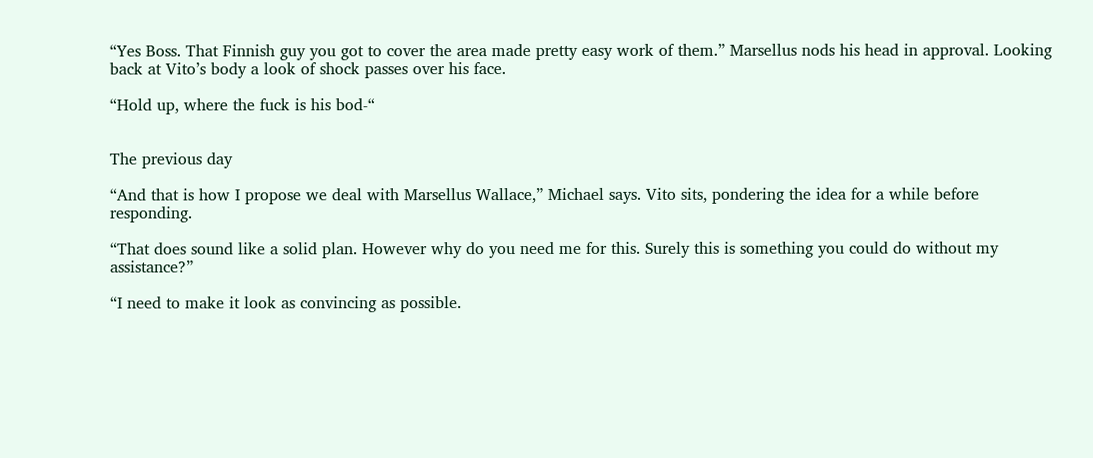“Yes Boss. That Finnish guy you got to cover the area made pretty easy work of them.” Marsellus nods his head in approval. Looking back at Vito’s body a look of shock passes over his face.

“Hold up, where the fuck is his bod-“


The previous day

“And that is how I propose we deal with Marsellus Wallace,” Michael says. Vito sits, pondering the idea for a while before responding.

“That does sound like a solid plan. However why do you need me for this. Surely this is something you could do without my assistance?”

“I need to make it look as convincing as possible.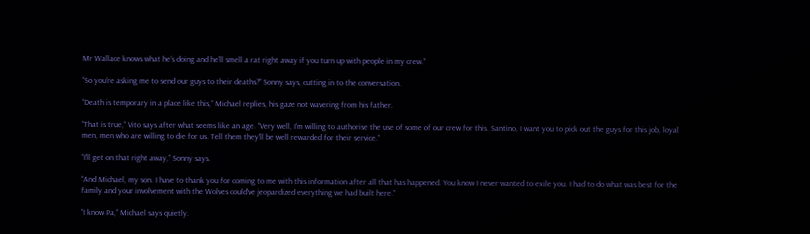Mr Wallace knows what he’s doing and he’ll smell a rat right away if you turn up with people in my crew.”

“So you’re asking me to send our guys to their deaths?” Sonny says, cutting in to the conversation.

“Death is temporary in a place like this,” Michael replies, his gaze not wavering from his father.

“That is true,” Vito says after what seems like an age. “Very well, I’m willing to authorise the use of some of our crew for this. Santino, I want you to pick out the guys for this job, loyal men, men who are willing to die for us. Tell them they’ll be well rewarded for their service.”

“I’ll get on that right away,” Sonny says.

“And Michael, my son. I have to thank you for coming to me with this information after all that has happened. You know I never wanted to exile you. I had to do what was best for the family and your involvement with the Wolves could’ve jeopardized everything we had built here.”

“I know Pa,” Michael says quietly.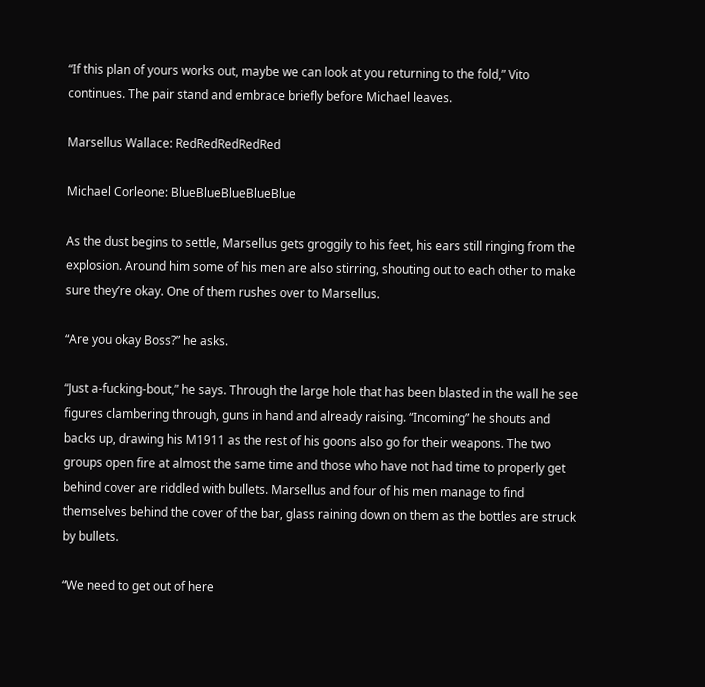“If this plan of yours works out, maybe we can look at you returning to the fold,” Vito continues. The pair stand and embrace briefly before Michael leaves.

Marsellus Wallace: RedRedRedRedRed

Michael Corleone: BlueBlueBlueBlueBlue

As the dust begins to settle, Marsellus gets groggily to his feet, his ears still ringing from the explosion. Around him some of his men are also stirring, shouting out to each other to make sure they’re okay. One of them rushes over to Marsellus.

“Are you okay Boss?” he asks.

“Just a-fucking-bout,” he says. Through the large hole that has been blasted in the wall he see figures clambering through, guns in hand and already raising. “Incoming” he shouts and backs up, drawing his M1911 as the rest of his goons also go for their weapons. The two groups open fire at almost the same time and those who have not had time to properly get behind cover are riddled with bullets. Marsellus and four of his men manage to find themselves behind the cover of the bar, glass raining down on them as the bottles are struck by bullets.

“We need to get out of here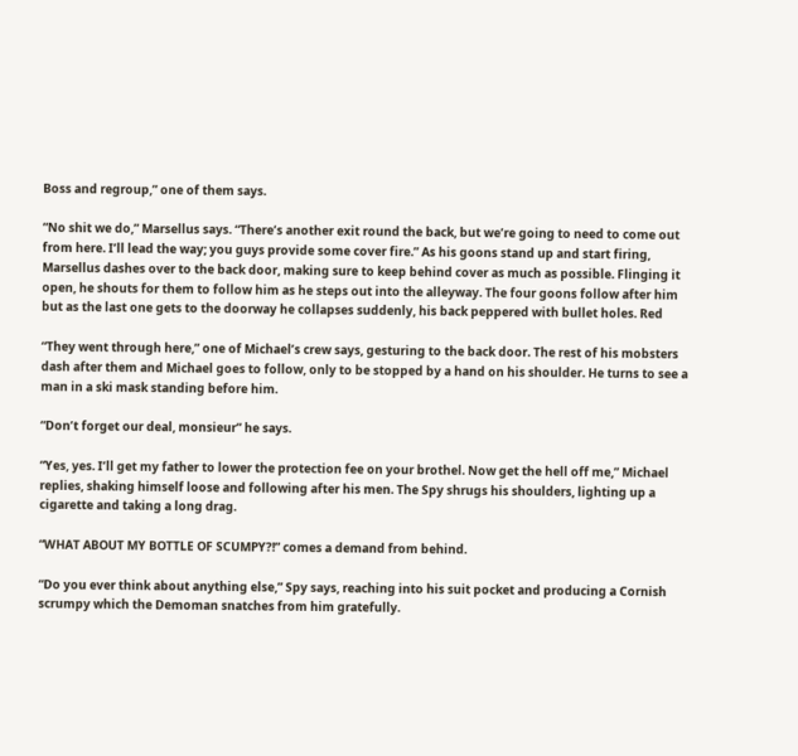Boss and regroup,” one of them says.

“No shit we do,” Marsellus says. “There’s another exit round the back, but we’re going to need to come out from here. I’ll lead the way; you guys provide some cover fire.” As his goons stand up and start firing, Marsellus dashes over to the back door, making sure to keep behind cover as much as possible. Flinging it open, he shouts for them to follow him as he steps out into the alleyway. The four goons follow after him but as the last one gets to the doorway he collapses suddenly, his back peppered with bullet holes. Red

“They went through here,” one of Michael’s crew says, gesturing to the back door. The rest of his mobsters dash after them and Michael goes to follow, only to be stopped by a hand on his shoulder. He turns to see a man in a ski mask standing before him.

“Don’t forget our deal, monsieur” he says.

“Yes, yes. I’ll get my father to lower the protection fee on your brothel. Now get the hell off me,” Michael replies, shaking himself loose and following after his men. The Spy shrugs his shoulders, lighting up a cigarette and taking a long drag.

“WHAT ABOUT MY BOTTLE OF SCUMPY?!” comes a demand from behind.

“Do you ever think about anything else,” Spy says, reaching into his suit pocket and producing a Cornish scrumpy which the Demoman snatches from him gratefully.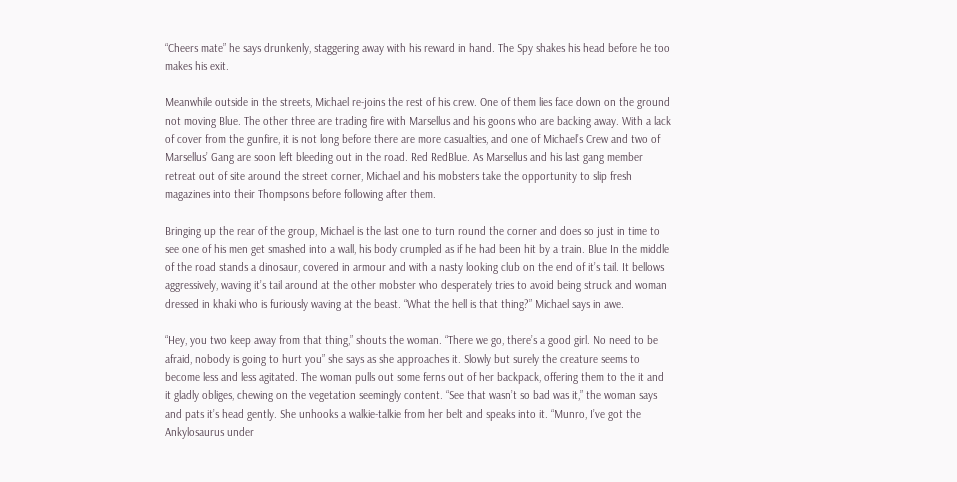“Cheers mate” he says drunkenly, staggering away with his reward in hand. The Spy shakes his head before he too makes his exit.

Meanwhile outside in the streets, Michael re-joins the rest of his crew. One of them lies face down on the ground not moving Blue. The other three are trading fire with Marsellus and his goons who are backing away. With a lack of cover from the gunfire, it is not long before there are more casualties, and one of Michael’s Crew and two of Marsellus’ Gang are soon left bleeding out in the road. Red RedBlue. As Marsellus and his last gang member retreat out of site around the street corner, Michael and his mobsters take the opportunity to slip fresh magazines into their Thompsons before following after them.

Bringing up the rear of the group, Michael is the last one to turn round the corner and does so just in time to see one of his men get smashed into a wall, his body crumpled as if he had been hit by a train. Blue In the middle of the road stands a dinosaur, covered in armour and with a nasty looking club on the end of it’s tail. It bellows aggressively, waving it’s tail around at the other mobster who desperately tries to avoid being struck and woman dressed in khaki who is furiously waving at the beast. “What the hell is that thing?” Michael says in awe.

“Hey, you two keep away from that thing,” shouts the woman. “There we go, there’s a good girl. No need to be afraid, nobody is going to hurt you” she says as she approaches it. Slowly but surely the creature seems to become less and less agitated. The woman pulls out some ferns out of her backpack, offering them to the it and it gladly obliges, chewing on the vegetation seemingly content. “See that wasn’t so bad was it,” the woman says and pats it’s head gently. She unhooks a walkie-talkie from her belt and speaks into it. “Munro, I’ve got the Ankylosaurus under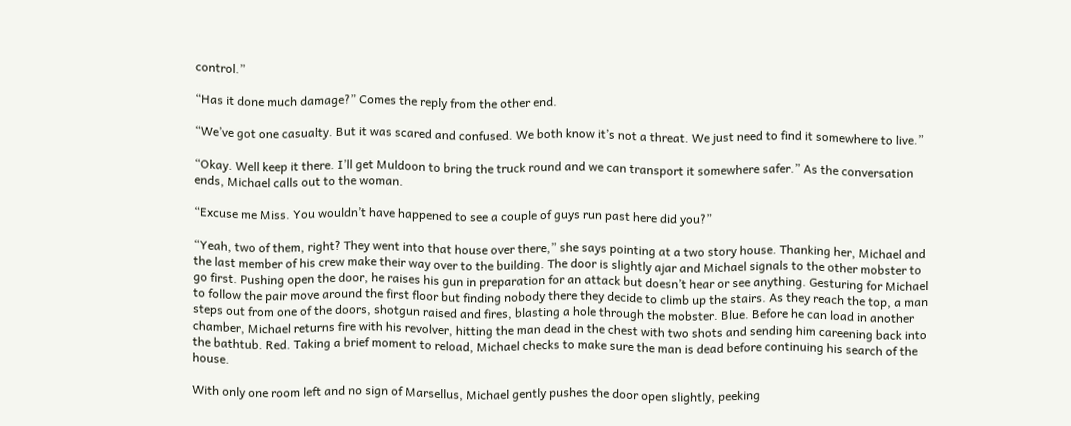control.”

“Has it done much damage?” Comes the reply from the other end.

“We’ve got one casualty. But it was scared and confused. We both know it’s not a threat. We just need to find it somewhere to live.”

“Okay. Well keep it there. I’ll get Muldoon to bring the truck round and we can transport it somewhere safer.” As the conversation ends, Michael calls out to the woman.

“Excuse me Miss. You wouldn’t have happened to see a couple of guys run past here did you?”

“Yeah, two of them, right? They went into that house over there,” she says pointing at a two story house. Thanking her, Michael and the last member of his crew make their way over to the building. The door is slightly ajar and Michael signals to the other mobster to go first. Pushing open the door, he raises his gun in preparation for an attack but doesn’t hear or see anything. Gesturing for Michael to follow the pair move around the first floor but finding nobody there they decide to climb up the stairs. As they reach the top, a man steps out from one of the doors, shotgun raised and fires, blasting a hole through the mobster. Blue. Before he can load in another chamber, Michael returns fire with his revolver, hitting the man dead in the chest with two shots and sending him careening back into the bathtub. Red. Taking a brief moment to reload, Michael checks to make sure the man is dead before continuing his search of the house.

With only one room left and no sign of Marsellus, Michael gently pushes the door open slightly, peeking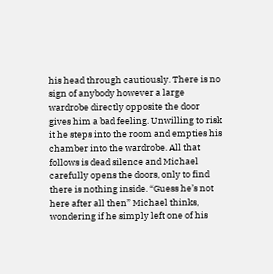his head through cautiously. There is no sign of anybody however a large wardrobe directly opposite the door gives him a bad feeling. Unwilling to risk it he steps into the room and empties his chamber into the wardrobe. All that follows is dead silence and Michael carefully opens the doors, only to find there is nothing inside. “Guess he’s not here after all then” Michael thinks, wondering if he simply left one of his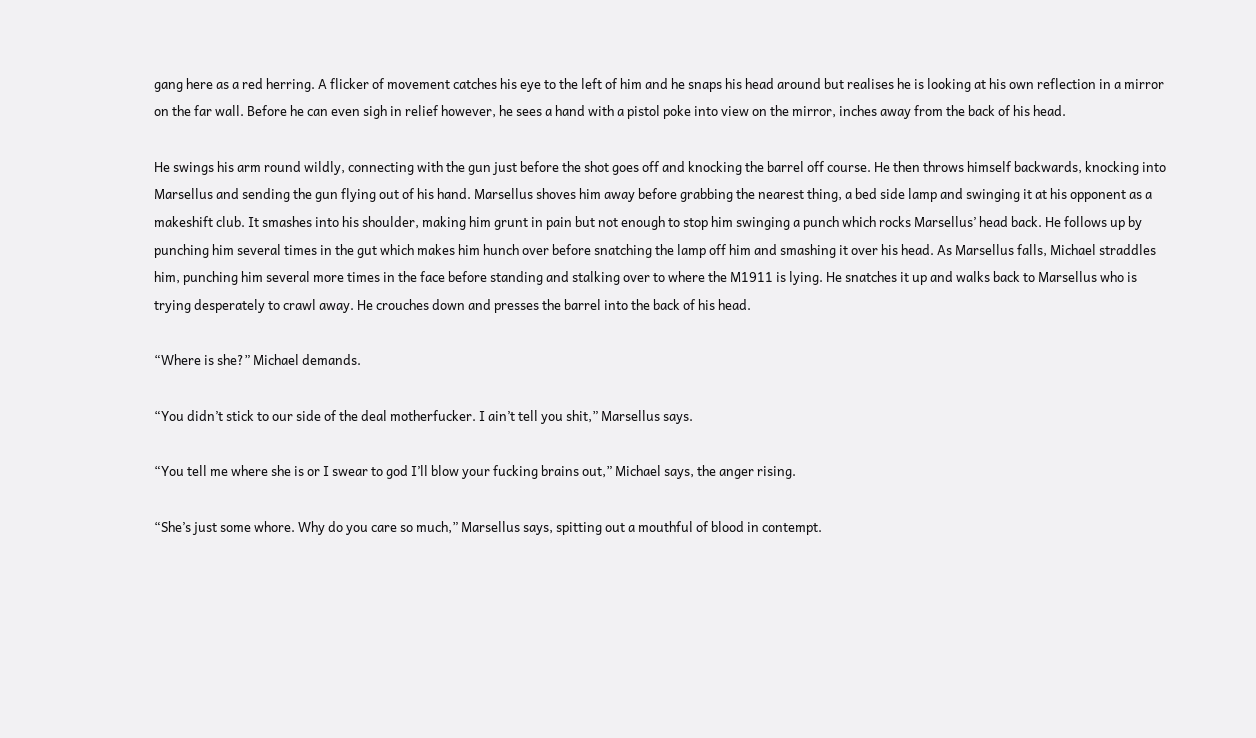gang here as a red herring. A flicker of movement catches his eye to the left of him and he snaps his head around but realises he is looking at his own reflection in a mirror on the far wall. Before he can even sigh in relief however, he sees a hand with a pistol poke into view on the mirror, inches away from the back of his head.

He swings his arm round wildly, connecting with the gun just before the shot goes off and knocking the barrel off course. He then throws himself backwards, knocking into Marsellus and sending the gun flying out of his hand. Marsellus shoves him away before grabbing the nearest thing, a bed side lamp and swinging it at his opponent as a makeshift club. It smashes into his shoulder, making him grunt in pain but not enough to stop him swinging a punch which rocks Marsellus’ head back. He follows up by punching him several times in the gut which makes him hunch over before snatching the lamp off him and smashing it over his head. As Marsellus falls, Michael straddles him, punching him several more times in the face before standing and stalking over to where the M1911 is lying. He snatches it up and walks back to Marsellus who is trying desperately to crawl away. He crouches down and presses the barrel into the back of his head.

“Where is she?” Michael demands.

“You didn’t stick to our side of the deal motherfucker. I ain’t tell you shit,” Marsellus says.

“You tell me where she is or I swear to god I’ll blow your fucking brains out,” Michael says, the anger rising.

“She’s just some whore. Why do you care so much,” Marsellus says, spitting out a mouthful of blood in contempt.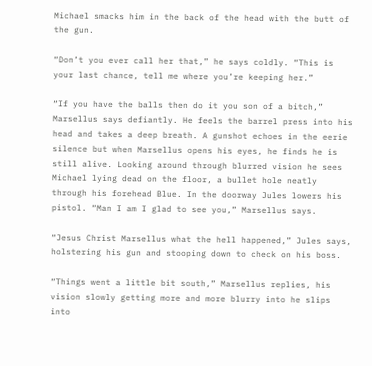Michael smacks him in the back of the head with the butt of the gun.

“Don’t you ever call her that,” he says coldly. “This is your last chance, tell me where you’re keeping her.”

“If you have the balls then do it you son of a bitch,” Marsellus says defiantly. He feels the barrel press into his head and takes a deep breath. A gunshot echoes in the eerie silence but when Marsellus opens his eyes, he finds he is still alive. Looking around through blurred vision he sees Michael lying dead on the floor, a bullet hole neatly through his forehead Blue. In the doorway Jules lowers his pistol. “Man I am I glad to see you,” Marsellus says.

“Jesus Christ Marsellus what the hell happened,” Jules says, holstering his gun and stooping down to check on his boss.

“Things went a little bit south,” Marsellus replies, his vision slowly getting more and more blurry into he slips into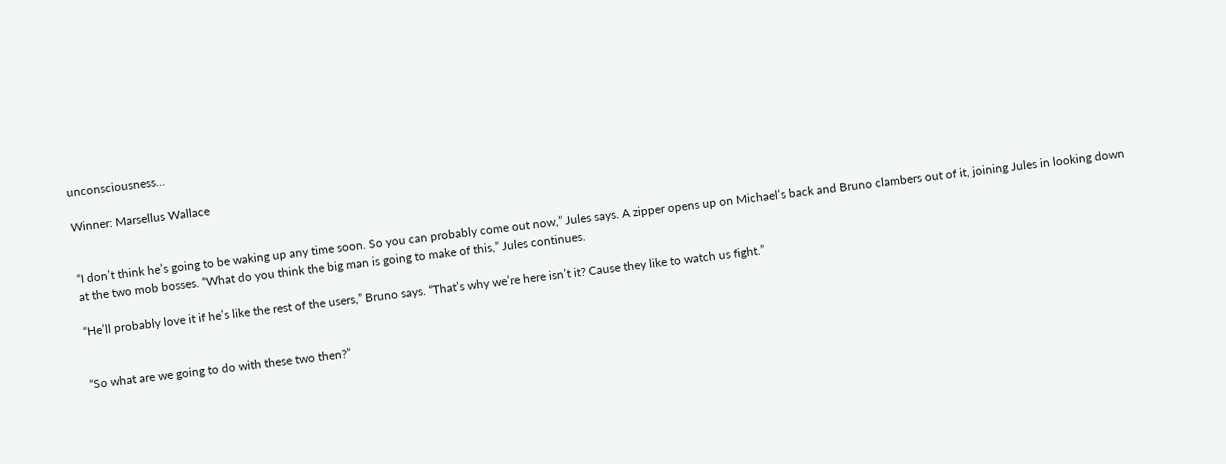unconsciousness…

Winner: Marsellus Wallace


“I don’t think he’s going to be waking up any time soon. So you can probably come out now,” Jules says. A zipper opens up on Michael’s back and Bruno clambers out of it, joining Jules in looking down at the two mob bosses. “What do you think the big man is going to make of this,” Jules continues.

“He’ll probably love it if he’s like the rest of the users,” Bruno says. “That’s why we’re here isn’t it? Cause they like to watch us fight.”


“So what are we going to do with these two then?”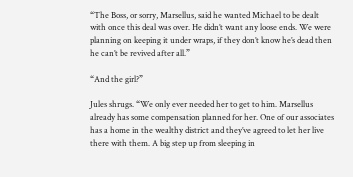“The Boss, or sorry, Marsellus, said he wanted Michael to be dealt with once this deal was over. He didn’t want any loose ends. We were planning on keeping it under wraps, if they don’t know he’s dead then he can’t be revived after all.”

“And the girl?”

Jules shrugs. “We only ever needed her to get to him. Marsellus already has some compensation planned for her. One of our associates has a home in the wealthy district and they’ve agreed to let her live there with them. A big step up from sleeping in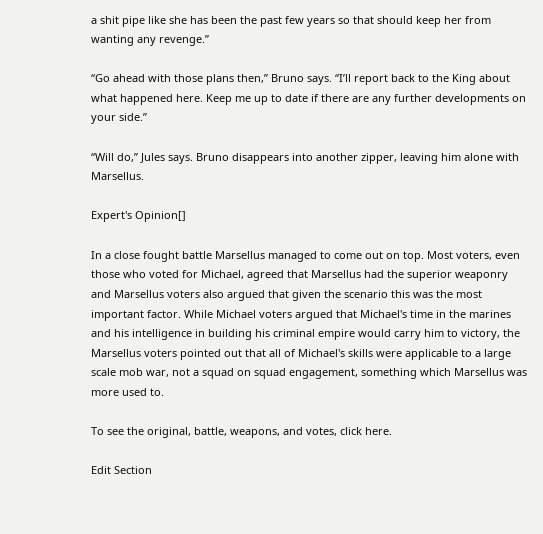a shit pipe like she has been the past few years so that should keep her from wanting any revenge.”

“Go ahead with those plans then,” Bruno says. “I’ll report back to the King about what happened here. Keep me up to date if there are any further developments on your side.”

“Will do,” Jules says. Bruno disappears into another zipper, leaving him alone with Marsellus.

Expert's Opinion[]

In a close fought battle Marsellus managed to come out on top. Most voters, even those who voted for Michael, agreed that Marsellus had the superior weaponry and Marsellus voters also argued that given the scenario this was the most important factor. While Michael voters argued that Michael's time in the marines and his intelligence in building his criminal empire would carry him to victory, the Marsellus voters pointed out that all of Michael's skills were applicable to a large scale mob war, not a squad on squad engagement, something which Marsellus was more used to.

To see the original, battle, weapons, and votes, click here.

Edit Section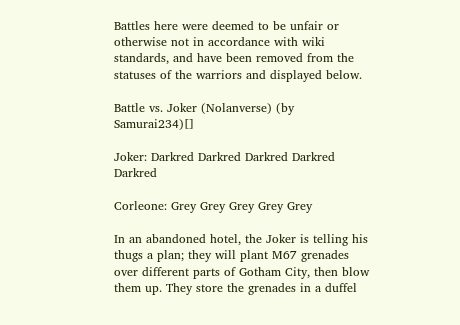Battles here were deemed to be unfair or otherwise not in accordance with wiki standards, and have been removed from the statuses of the warriors and displayed below.

Battle vs. Joker (Nolanverse) (by Samurai234)[]

Joker: Darkred Darkred Darkred Darkred Darkred

Corleone: Grey Grey Grey Grey Grey

In an abandoned hotel, the Joker is telling his thugs a plan; they will plant M67 grenades over different parts of Gotham City, then blow them up. They store the grenades in a duffel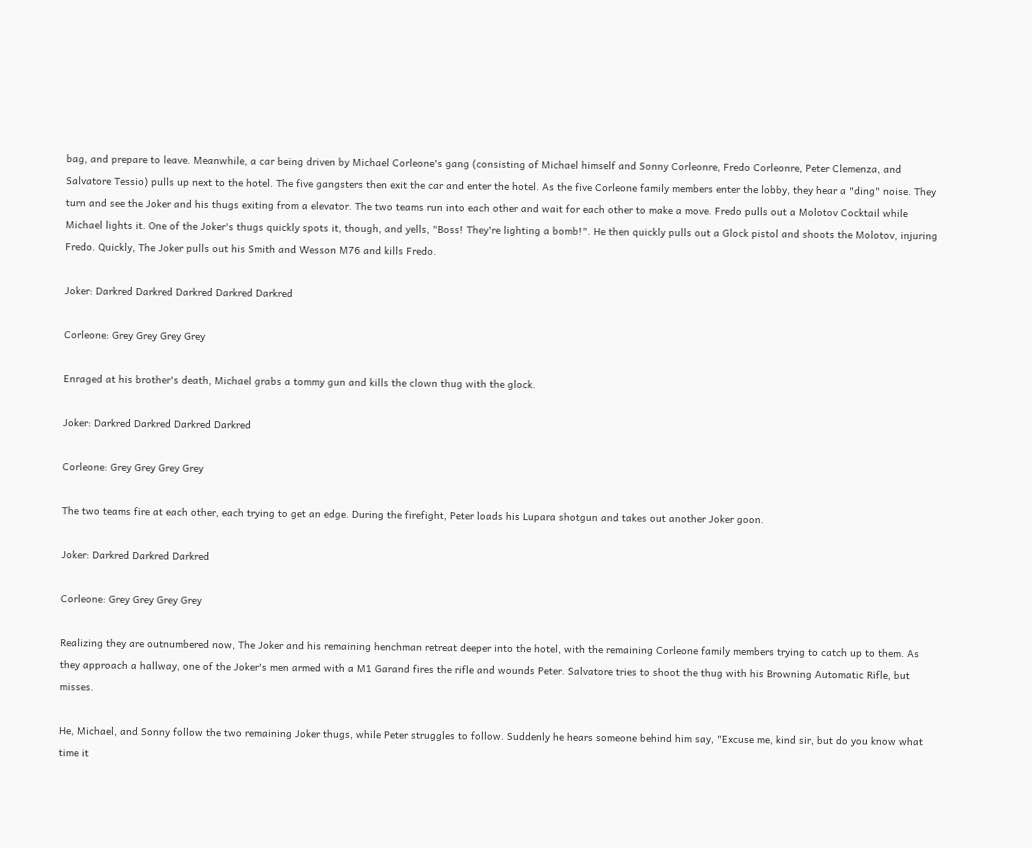bag, and prepare to leave. Meanwhile, a car being driven by Michael Corleone's gang (consisting of Michael himself and Sonny Corleonre, Fredo Corleonre, Peter Clemenza, and Salvatore Tessio) pulls up next to the hotel. The five gangsters then exit the car and enter the hotel. As the five Corleone family members enter the lobby, they hear a "ding" noise. They turn and see the Joker and his thugs exiting from a elevator. The two teams run into each other and wait for each other to make a move. Fredo pulls out a Molotov Cocktail while Michael lights it. One of the Joker's thugs quickly spots it, though, and yells, "Boss! They're lighting a bomb!". He then quickly pulls out a Glock pistol and shoots the Molotov, injuring Fredo. Quickly, The Joker pulls out his Smith and Wesson M76 and kills Fredo.

Joker: Darkred Darkred Darkred Darkred Darkred

Corleone: Grey Grey Grey Grey

Enraged at his brother's death, Michael grabs a tommy gun and kills the clown thug with the glock.

Joker: Darkred Darkred Darkred Darkred

Corleone: Grey Grey Grey Grey

The two teams fire at each other, each trying to get an edge. During the firefight, Peter loads his Lupara shotgun and takes out another Joker goon.

Joker: Darkred Darkred Darkred

Corleone: Grey Grey Grey Grey

Realizing they are outnumbered now, The Joker and his remaining henchman retreat deeper into the hotel, with the remaining Corleone family members trying to catch up to them. As they approach a hallway, one of the Joker's men armed with a M1 Garand fires the rifle and wounds Peter. Salvatore tries to shoot the thug with his Browning Automatic Rifle, but misses.

He, Michael, and Sonny follow the two remaining Joker thugs, while Peter struggles to follow. Suddenly he hears someone behind him say, "Excuse me, kind sir, but do you know what time it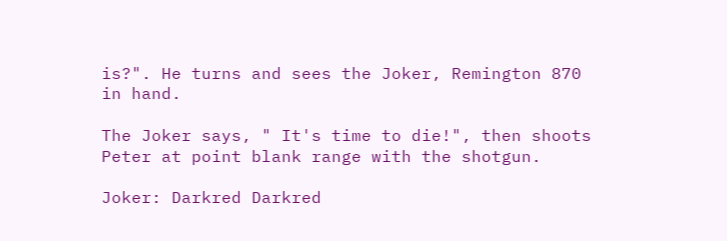is?". He turns and sees the Joker, Remington 870 in hand.

The Joker says, " It's time to die!", then shoots Peter at point blank range with the shotgun.

Joker: Darkred Darkred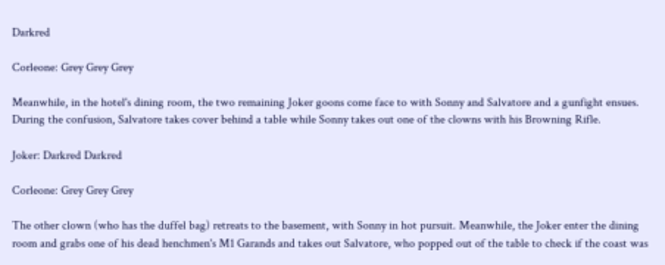Darkred

Corleone: Grey Grey Grey

Meanwhile, in the hotel's dining room, the two remaining Joker goons come face to with Sonny and Salvatore and a gunfight ensues. During the confusion, Salvatore takes cover behind a table while Sonny takes out one of the clowns with his Browning Rifle.

Joker: Darkred Darkred

Corleone: Grey Grey Grey

The other clown (who has the duffel bag) retreats to the basement, with Sonny in hot pursuit. Meanwhile, the Joker enter the dining room and grabs one of his dead henchmen's M1 Garands and takes out Salvatore, who popped out of the table to check if the coast was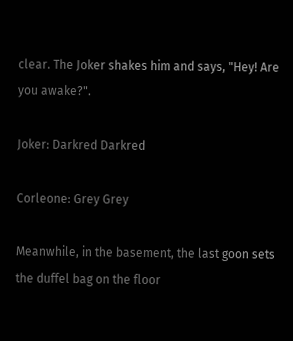clear. The Joker shakes him and says, "Hey! Are you awake?".

Joker: Darkred Darkred

Corleone: Grey Grey

Meanwhile, in the basement, the last goon sets the duffel bag on the floor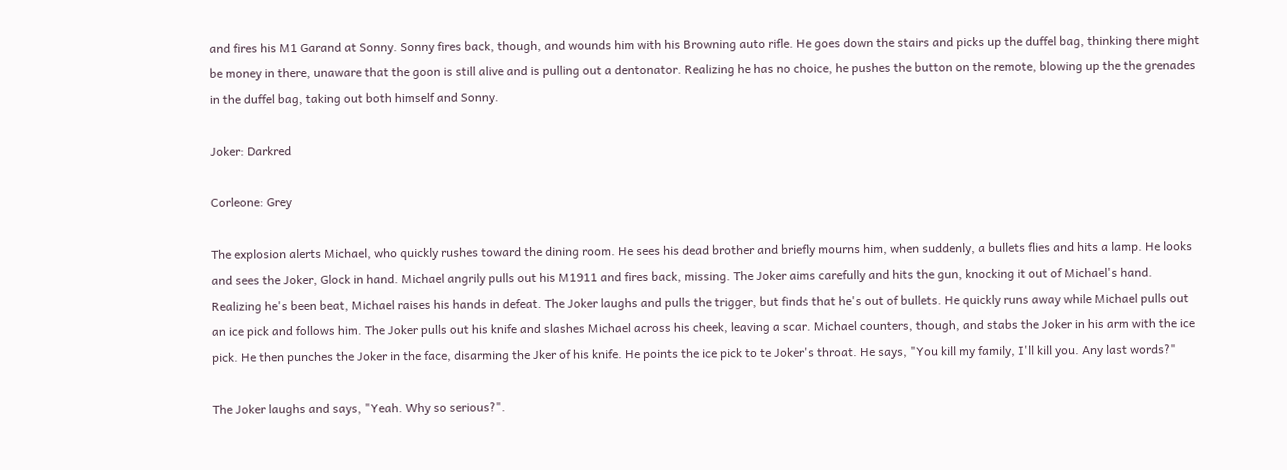and fires his M1 Garand at Sonny. Sonny fires back, though, and wounds him with his Browning auto rifle. He goes down the stairs and picks up the duffel bag, thinking there might be money in there, unaware that the goon is still alive and is pulling out a dentonator. Realizing he has no choice, he pushes the button on the remote, blowing up the the grenades in the duffel bag, taking out both himself and Sonny.

Joker: Darkred

Corleone: Grey

The explosion alerts Michael, who quickly rushes toward the dining room. He sees his dead brother and briefly mourns him, when suddenly, a bullets flies and hits a lamp. He looks and sees the Joker, Glock in hand. Michael angrily pulls out his M1911 and fires back, missing. The Joker aims carefully and hits the gun, knocking it out of Michael's hand. Realizing he's been beat, Michael raises his hands in defeat. The Joker laughs and pulls the trigger, but finds that he's out of bullets. He quickly runs away while Michael pulls out an ice pick and follows him. The Joker pulls out his knife and slashes Michael across his cheek, leaving a scar. Michael counters, though, and stabs the Joker in his arm with the ice pick. He then punches the Joker in the face, disarming the Jker of his knife. He points the ice pick to te Joker's throat. He says, "You kill my family, I'll kill you. Any last words?"

The Joker laughs and says, "Yeah. Why so serious?".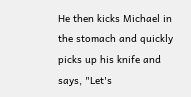He then kicks Michael in the stomach and quickly picks up his knife and says, "Let's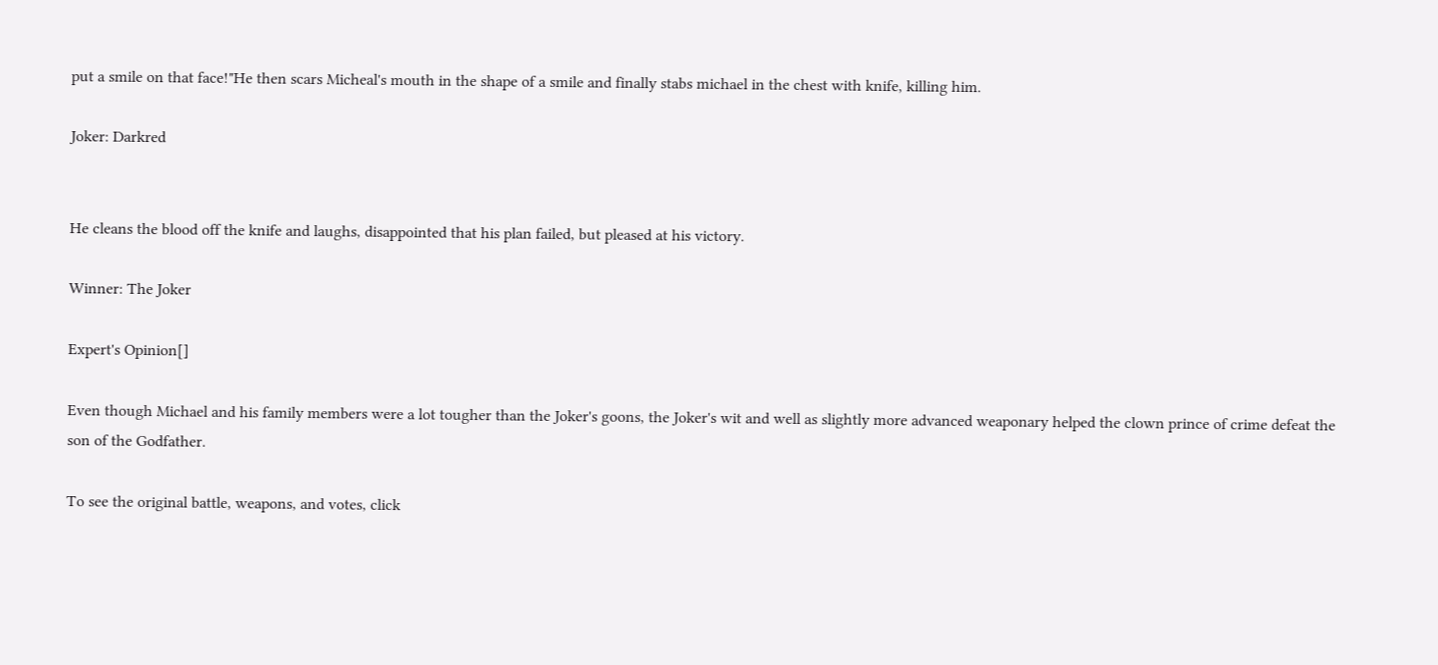put a smile on that face!"He then scars Micheal's mouth in the shape of a smile and finally stabs michael in the chest with knife, killing him.

Joker: Darkred


He cleans the blood off the knife and laughs, disappointed that his plan failed, but pleased at his victory.

Winner: The Joker

Expert's Opinion[]

Even though Michael and his family members were a lot tougher than the Joker's goons, the Joker's wit and well as slightly more advanced weaponary helped the clown prince of crime defeat the son of the Godfather.

To see the original battle, weapons, and votes, click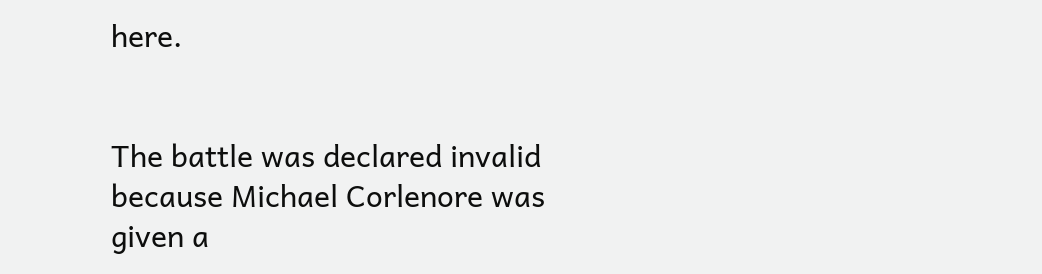here.


The battle was declared invalid because Michael Corlenore was given a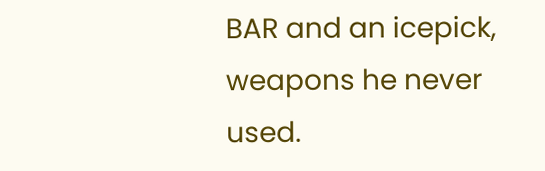BAR and an icepick, weapons he never used.